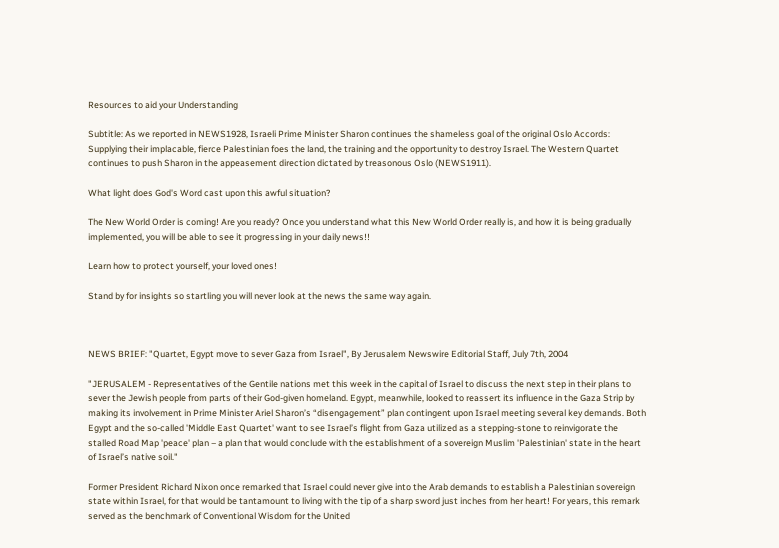Resources to aid your Understanding

Subtitle: As we reported in NEWS1928, Israeli Prime Minister Sharon continues the shameless goal of the original Oslo Accords: Supplying their implacable, fierce Palestinian foes the land, the training and the opportunity to destroy Israel. The Western Quartet continues to push Sharon in the appeasement direction dictated by treasonous Oslo (NEWS1911).

What light does God's Word cast upon this awful situation?

The New World Order is coming! Are you ready? Once you understand what this New World Order really is, and how it is being gradually implemented, you will be able to see it progressing in your daily news!!

Learn how to protect yourself, your loved ones!

Stand by for insights so startling you will never look at the news the same way again.



NEWS BRIEF: "Quartet, Egypt move to sever Gaza from Israel", By Jerusalem Newswire Editorial Staff, July 7th, 2004

"JERUSALEM - Representatives of the Gentile nations met this week in the capital of Israel to discuss the next step in their plans to sever the Jewish people from parts of their God-given homeland. Egypt, meanwhile, looked to reassert its influence in the Gaza Strip by making its involvement in Prime Minister Ariel Sharon’s “disengagement” plan contingent upon Israel meeting several key demands. Both Egypt and the so-called 'Middle East Quartet' want to see Israel’s flight from Gaza utilized as a stepping-stone to reinvigorate the stalled Road Map 'peace' plan – a plan that would conclude with the establishment of a sovereign Muslim 'Palestinian' state in the heart of Israel’s native soil."

Former President Richard Nixon once remarked that Israel could never give into the Arab demands to establish a Palestinian sovereign state within Israel, for that would be tantamount to living with the tip of a sharp sword just inches from her heart! For years, this remark served as the benchmark of Conventional Wisdom for the United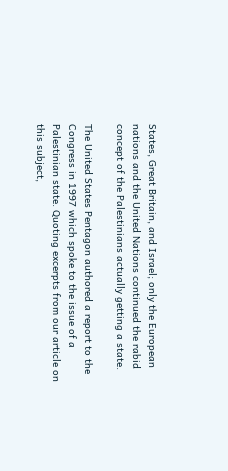States, Great Britain, and Israel; only the European nations and the United Nations continued the rabid concept of the Palestinians actually getting a state.

The United States Pentagon authored a report to the Congress in 1997 which spoke to the issue of a Palestinian state. Quoting excerpts from our article on this subject,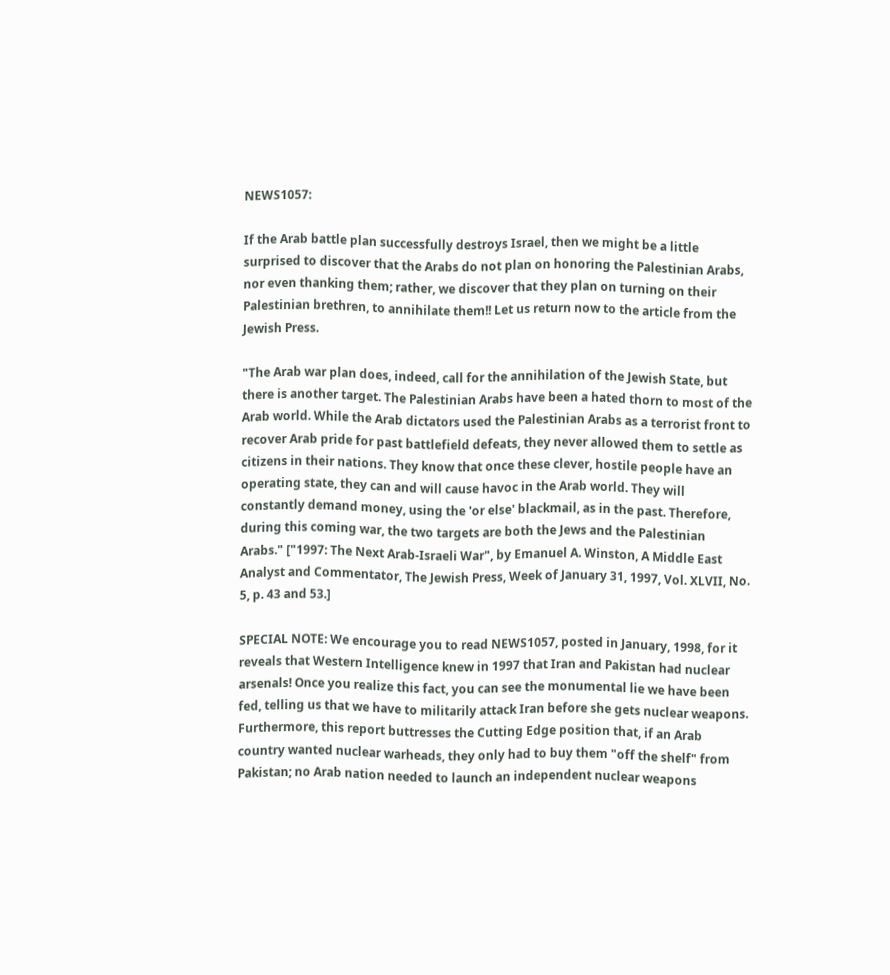NEWS1057:

If the Arab battle plan successfully destroys Israel, then we might be a little surprised to discover that the Arabs do not plan on honoring the Palestinian Arabs, nor even thanking them; rather, we discover that they plan on turning on their Palestinian brethren, to annihilate them!! Let us return now to the article from the Jewish Press.

"The Arab war plan does, indeed, call for the annihilation of the Jewish State, but there is another target. The Palestinian Arabs have been a hated thorn to most of the Arab world. While the Arab dictators used the Palestinian Arabs as a terrorist front to recover Arab pride for past battlefield defeats, they never allowed them to settle as citizens in their nations. They know that once these clever, hostile people have an operating state, they can and will cause havoc in the Arab world. They will constantly demand money, using the 'or else' blackmail, as in the past. Therefore, during this coming war, the two targets are both the Jews and the Palestinian Arabs." ["1997: The Next Arab-Israeli War", by Emanuel A. Winston, A Middle East Analyst and Commentator, The Jewish Press, Week of January 31, 1997, Vol. XLVII, No. 5, p. 43 and 53.]

SPECIAL NOTE: We encourage you to read NEWS1057, posted in January, 1998, for it reveals that Western Intelligence knew in 1997 that Iran and Pakistan had nuclear arsenals! Once you realize this fact, you can see the monumental lie we have been fed, telling us that we have to militarily attack Iran before she gets nuclear weapons. Furthermore, this report buttresses the Cutting Edge position that, if an Arab country wanted nuclear warheads, they only had to buy them "off the shelf" from Pakistan; no Arab nation needed to launch an independent nuclear weapons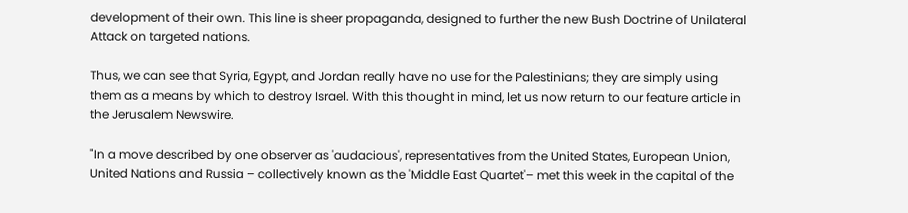development of their own. This line is sheer propaganda, designed to further the new Bush Doctrine of Unilateral Attack on targeted nations.

Thus, we can see that Syria, Egypt, and Jordan really have no use for the Palestinians; they are simply using them as a means by which to destroy Israel. With this thought in mind, let us now return to our feature article in the Jerusalem Newswire.

"In a move described by one observer as 'audacious', representatives from the United States, European Union, United Nations and Russia – collectively known as the 'Middle East Quartet'– met this week in the capital of the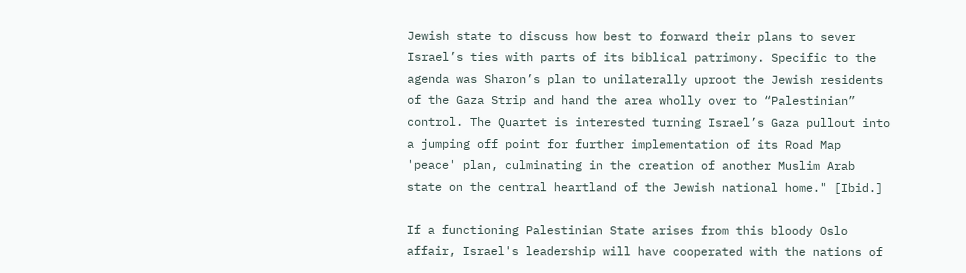Jewish state to discuss how best to forward their plans to sever Israel’s ties with parts of its biblical patrimony. Specific to the agenda was Sharon’s plan to unilaterally uproot the Jewish residents of the Gaza Strip and hand the area wholly over to “Palestinian” control. The Quartet is interested turning Israel’s Gaza pullout into a jumping off point for further implementation of its Road Map 'peace' plan, culminating in the creation of another Muslim Arab state on the central heartland of the Jewish national home." [Ibid.]

If a functioning Palestinian State arises from this bloody Oslo affair, Israel's leadership will have cooperated with the nations of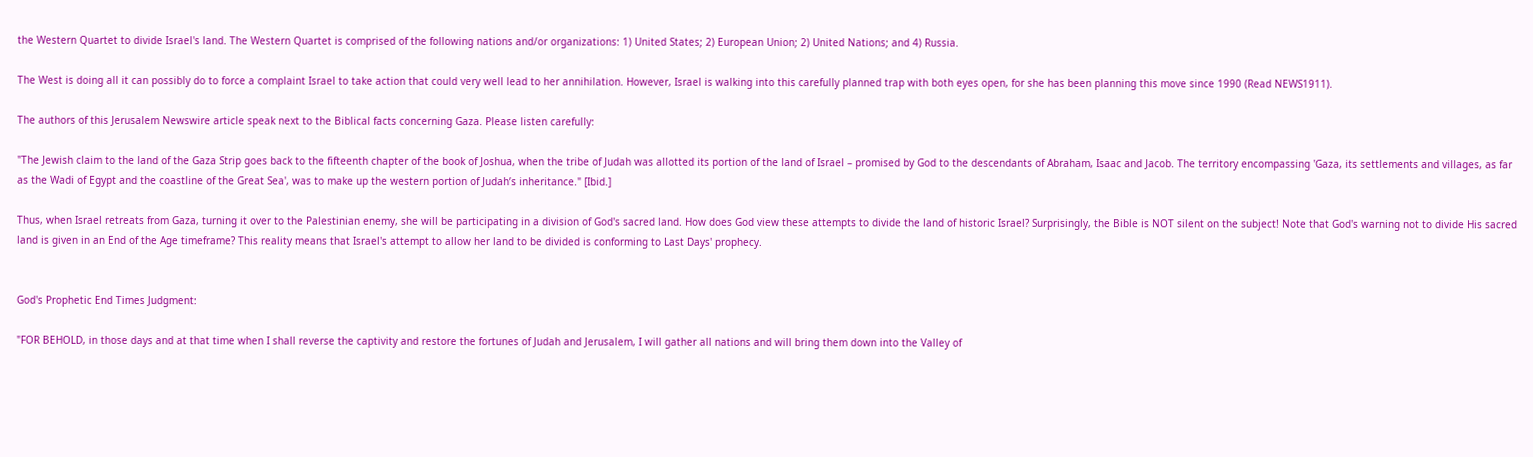the Western Quartet to divide Israel's land. The Western Quartet is comprised of the following nations and/or organizations: 1) United States; 2) European Union; 2) United Nations; and 4) Russia.

The West is doing all it can possibly do to force a complaint Israel to take action that could very well lead to her annihilation. However, Israel is walking into this carefully planned trap with both eyes open, for she has been planning this move since 1990 (Read NEWS1911).

The authors of this Jerusalem Newswire article speak next to the Biblical facts concerning Gaza. Please listen carefully:

"The Jewish claim to the land of the Gaza Strip goes back to the fifteenth chapter of the book of Joshua, when the tribe of Judah was allotted its portion of the land of Israel – promised by God to the descendants of Abraham, Isaac and Jacob. The territory encompassing 'Gaza, its settlements and villages, as far as the Wadi of Egypt and the coastline of the Great Sea', was to make up the western portion of Judah’s inheritance." [Ibid.]

Thus, when Israel retreats from Gaza, turning it over to the Palestinian enemy, she will be participating in a division of God's sacred land. How does God view these attempts to divide the land of historic Israel? Surprisingly, the Bible is NOT silent on the subject! Note that God's warning not to divide His sacred land is given in an End of the Age timeframe? This reality means that Israel's attempt to allow her land to be divided is conforming to Last Days' prophecy.


God's Prophetic End Times Judgment:

"FOR BEHOLD, in those days and at that time when I shall reverse the captivity and restore the fortunes of Judah and Jerusalem, I will gather all nations and will bring them down into the Valley of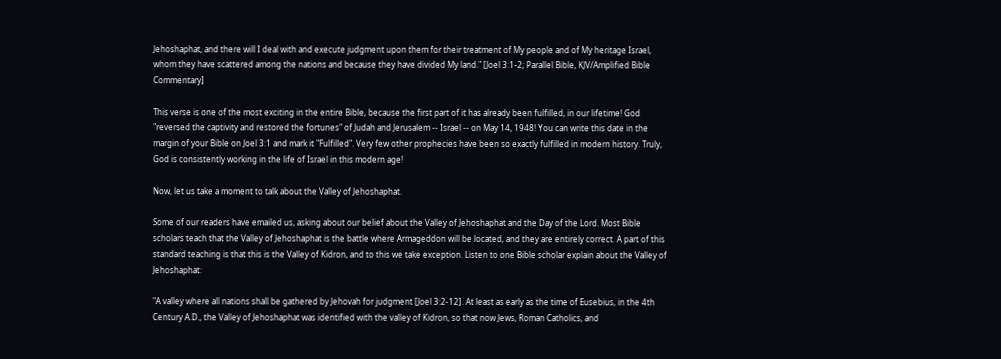Jehoshaphat, and there will I deal with and execute judgment upon them for their treatment of My people and of My heritage Israel, whom they have scattered among the nations and because they have divided My land." [Joel 3:1-2; Parallel Bible, KJV/Amplified Bible Commentary]

This verse is one of the most exciting in the entire Bible, because the first part of it has already been fulfilled, in our lifetime! God "reversed the captivity and restored the fortunes" of Judah and Jerusalem -- Israel -- on May 14, 1948! You can write this date in the margin of your Bible on Joel 3:1 and mark it "Fulfilled". Very few other prophecies have been so exactly fulfilled in modern history. Truly, God is consistently working in the life of Israel in this modern age!

Now, let us take a moment to talk about the Valley of Jehoshaphat.

Some of our readers have emailed us, asking about our belief about the Valley of Jehoshaphat and the Day of the Lord. Most Bible scholars teach that the Valley of Jehoshaphat is the battle where Armageddon will be located, and they are entirely correct. A part of this standard teaching is that this is the Valley of Kidron, and to this we take exception. Listen to one Bible scholar explain about the Valley of Jehoshaphat:

"A valley where all nations shall be gathered by Jehovah for judgment [Joel 3:2-12]. At least as early as the time of Eusebius, in the 4th Century A.D., the Valley of Jehoshaphat was identified with the valley of Kidron, so that now Jews, Roman Catholics, and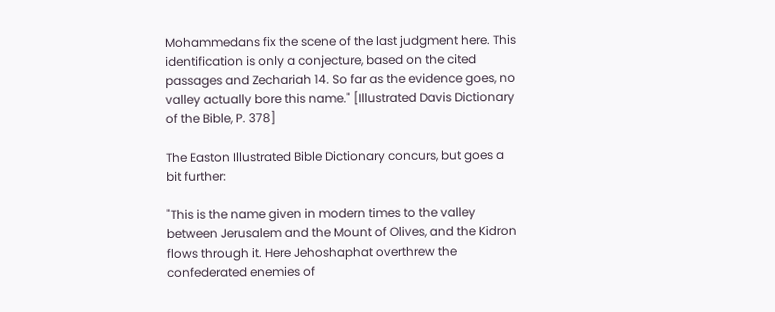Mohammedans fix the scene of the last judgment here. This identification is only a conjecture, based on the cited passages and Zechariah 14. So far as the evidence goes, no valley actually bore this name." [Illustrated Davis Dictionary of the Bible, P. 378]

The Easton Illustrated Bible Dictionary concurs, but goes a bit further:

"This is the name given in modern times to the valley between Jerusalem and the Mount of Olives, and the Kidron flows through it. Here Jehoshaphat overthrew the confederated enemies of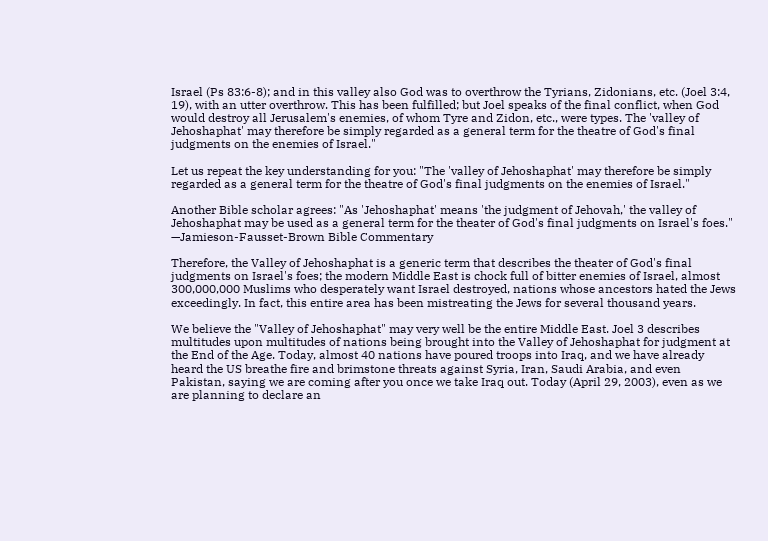Israel (Ps 83:6-8); and in this valley also God was to overthrow the Tyrians, Zidonians, etc. (Joel 3:4, 19), with an utter overthrow. This has been fulfilled; but Joel speaks of the final conflict, when God would destroy all Jerusalem's enemies, of whom Tyre and Zidon, etc., were types. The 'valley of Jehoshaphat' may therefore be simply regarded as a general term for the theatre of God's final judgments on the enemies of Israel."

Let us repeat the key understanding for you: "The 'valley of Jehoshaphat' may therefore be simply regarded as a general term for the theatre of God's final judgments on the enemies of Israel."

Another Bible scholar agrees: "As 'Jehoshaphat' means 'the judgment of Jehovah,' the valley of Jehoshaphat may be used as a general term for the theater of God's final judgments on Israel's foes." —Jamieson-Fausset-Brown Bible Commentary

Therefore, the Valley of Jehoshaphat is a generic term that describes the theater of God's final judgments on Israel's foes; the modern Middle East is chock full of bitter enemies of Israel, almost 300,000,000 Muslims who desperately want Israel destroyed, nations whose ancestors hated the Jews exceedingly. In fact, this entire area has been mistreating the Jews for several thousand years.

We believe the "Valley of Jehoshaphat" may very well be the entire Middle East. Joel 3 describes multitudes upon multitudes of nations being brought into the Valley of Jehoshaphat for judgment at the End of the Age. Today, almost 40 nations have poured troops into Iraq, and we have already heard the US breathe fire and brimstone threats against Syria, Iran, Saudi Arabia, and even Pakistan, saying we are coming after you once we take Iraq out. Today (April 29, 2003), even as we are planning to declare an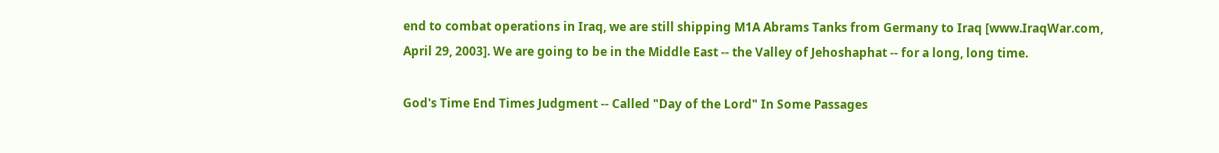end to combat operations in Iraq, we are still shipping M1A Abrams Tanks from Germany to Iraq [www.IraqWar.com, April 29, 2003]. We are going to be in the Middle East -- the Valley of Jehoshaphat -- for a long, long time.

God's Time End Times Judgment -- Called "Day of the Lord" In Some Passages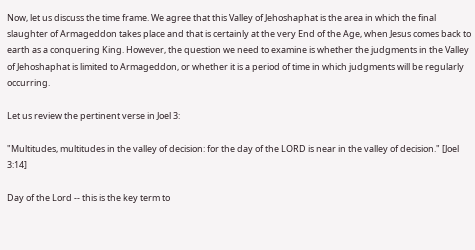Now, let us discuss the time frame. We agree that this Valley of Jehoshaphat is the area in which the final slaughter of Armageddon takes place and that is certainly at the very End of the Age, when Jesus comes back to earth as a conquering King. However, the question we need to examine is whether the judgments in the Valley of Jehoshaphat is limited to Armageddon, or whether it is a period of time in which judgments will be regularly occurring.

Let us review the pertinent verse in Joel 3:

"Multitudes, multitudes in the valley of decision: for the day of the LORD is near in the valley of decision." [Joel 3:14]

Day of the Lord -- this is the key term to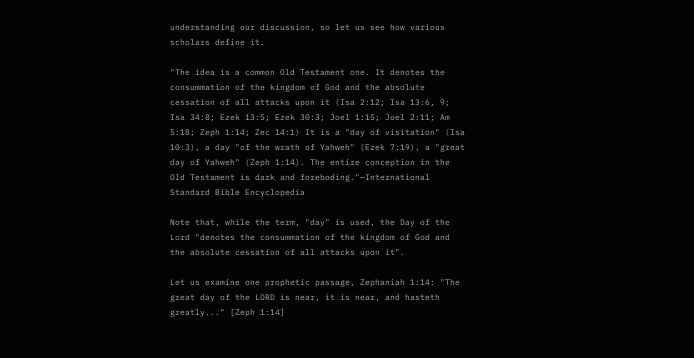understanding our discussion, so let us see how various scholars define it.

"The idea is a common Old Testament one. It denotes the consummation of the kingdom of God and the absolute cessation of all attacks upon it (Isa 2:12; Isa 13:6, 9; Isa 34:8; Ezek 13:5; Ezek 30:3; Joel 1:15; Joel 2:11; Am 5:18; Zeph 1:14; Zec 14:1) It is a "day of visitation" (Isa 10:3), a day "of the wrath of Yahweh" (Ezek 7:19), a "great day of Yahweh" (Zeph 1:14). The entire conception in the Old Testament is dark and foreboding."—International Standard Bible Encyclopedia

Note that, while the term, "day" is used, the Day of the Lord "denotes the consummation of the kingdom of God and the absolute cessation of all attacks upon it".

Let us examine one prophetic passage, Zephaniah 1:14: "The great day of the LORD is near, it is near, and hasteth greatly..." [Zeph 1:14]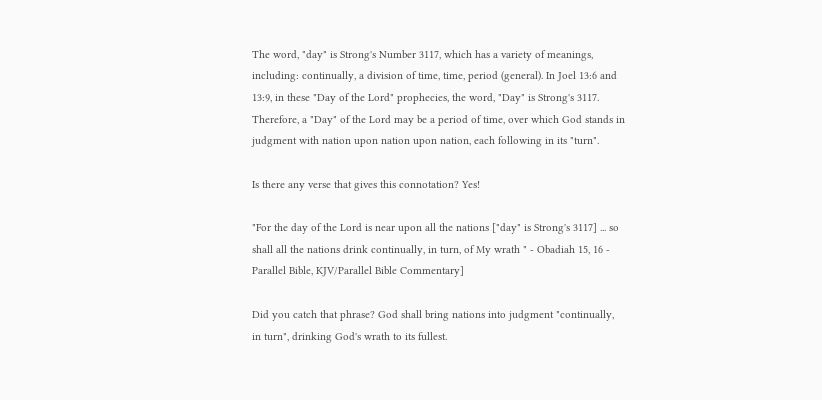The word, "day" is Strong's Number 3117, which has a variety of meanings, including: continually, a division of time, time, period (general). In Joel 13:6 and 13:9, in these "Day of the Lord" prophecies, the word, "Day" is Strong's 3117. Therefore, a "Day" of the Lord may be a period of time, over which God stands in judgment with nation upon nation upon nation, each following in its "turn".

Is there any verse that gives this connotation? Yes!

"For the day of the Lord is near upon all the nations ["day" is Strong's 3117] ... so shall all the nations drink continually, in turn, of My wrath " - Obadiah 15, 16 - Parallel Bible, KJV/Parallel Bible Commentary]

Did you catch that phrase? God shall bring nations into judgment "continually, in turn", drinking God's wrath to its fullest.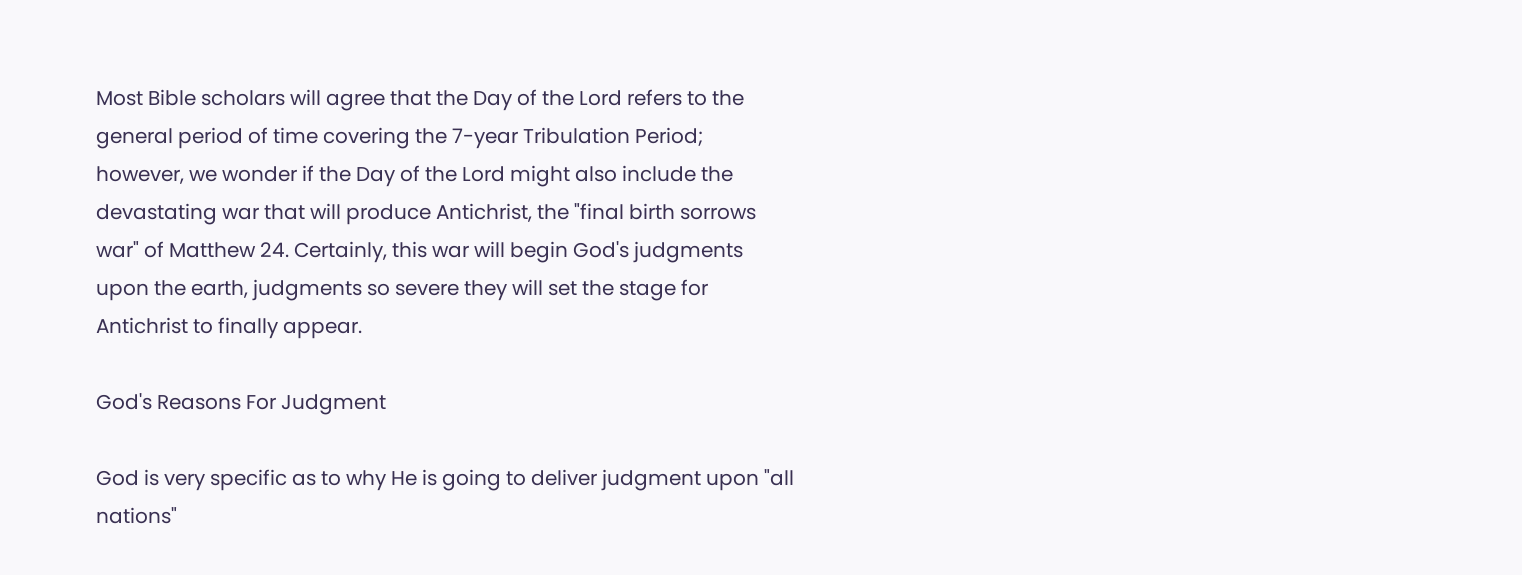Most Bible scholars will agree that the Day of the Lord refers to the general period of time covering the 7-year Tribulation Period; however, we wonder if the Day of the Lord might also include the devastating war that will produce Antichrist, the "final birth sorrows war" of Matthew 24. Certainly, this war will begin God's judgments upon the earth, judgments so severe they will set the stage for Antichrist to finally appear.

God's Reasons For Judgment

God is very specific as to why He is going to deliver judgment upon "all nations"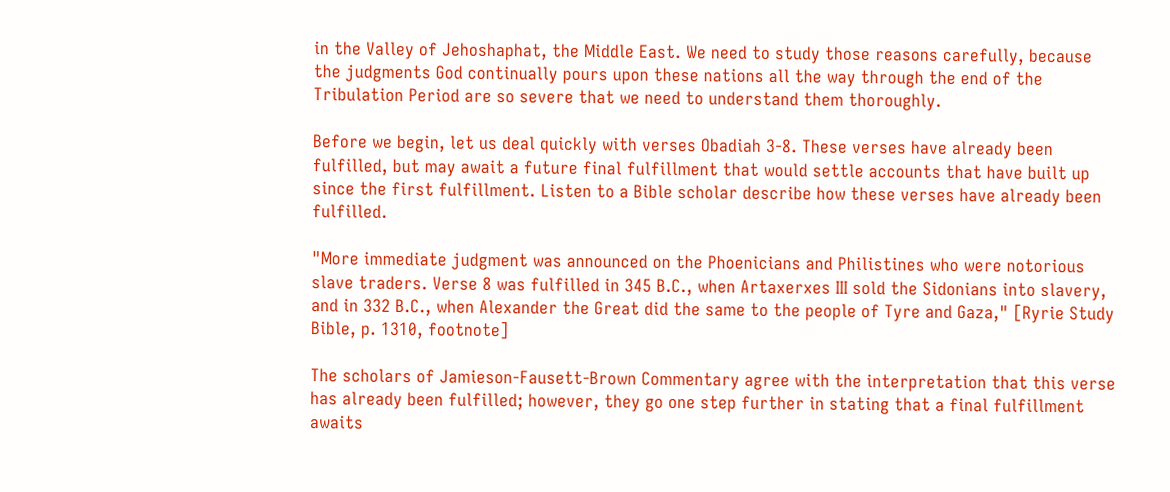in the Valley of Jehoshaphat, the Middle East. We need to study those reasons carefully, because the judgments God continually pours upon these nations all the way through the end of the Tribulation Period are so severe that we need to understand them thoroughly.

Before we begin, let us deal quickly with verses Obadiah 3-8. These verses have already been fulfilled, but may await a future final fulfillment that would settle accounts that have built up since the first fulfillment. Listen to a Bible scholar describe how these verses have already been fulfilled.

"More immediate judgment was announced on the Phoenicians and Philistines who were notorious slave traders. Verse 8 was fulfilled in 345 B.C., when Artaxerxes III sold the Sidonians into slavery, and in 332 B.C., when Alexander the Great did the same to the people of Tyre and Gaza," [Ryrie Study Bible, p. 1310, footnote]

The scholars of Jamieson-Fausett-Brown Commentary agree with the interpretation that this verse has already been fulfilled; however, they go one step further in stating that a final fulfillment awaits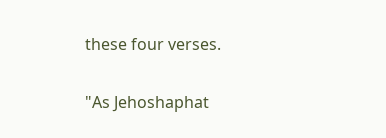these four verses.

"As Jehoshaphat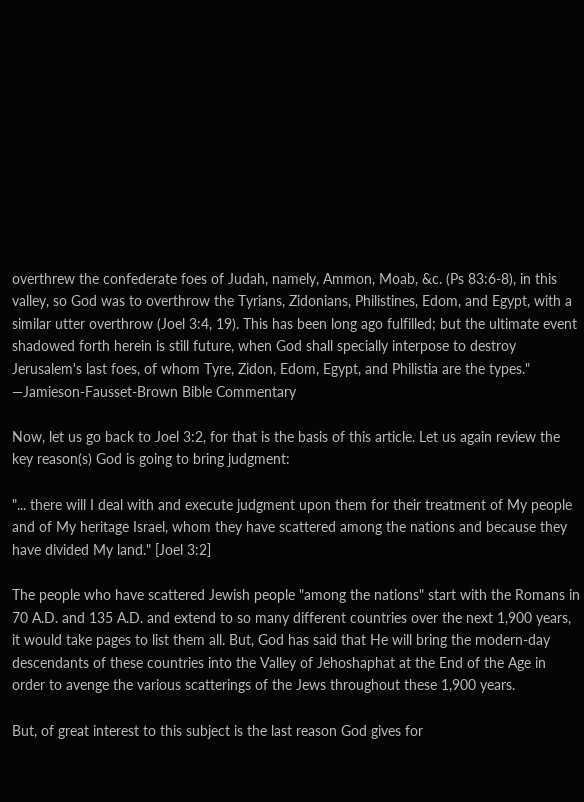overthrew the confederate foes of Judah, namely, Ammon, Moab, &c. (Ps 83:6-8), in this valley, so God was to overthrow the Tyrians, Zidonians, Philistines, Edom, and Egypt, with a similar utter overthrow (Joel 3:4, 19). This has been long ago fulfilled; but the ultimate event shadowed forth herein is still future, when God shall specially interpose to destroy Jerusalem's last foes, of whom Tyre, Zidon, Edom, Egypt, and Philistia are the types." —Jamieson-Fausset-Brown Bible Commentary

Now, let us go back to Joel 3:2, for that is the basis of this article. Let us again review the key reason(s) God is going to bring judgment:

"... there will I deal with and execute judgment upon them for their treatment of My people and of My heritage Israel, whom they have scattered among the nations and because they have divided My land." [Joel 3:2]

The people who have scattered Jewish people "among the nations" start with the Romans in 70 A.D. and 135 A.D. and extend to so many different countries over the next 1,900 years, it would take pages to list them all. But, God has said that He will bring the modern-day descendants of these countries into the Valley of Jehoshaphat at the End of the Age in order to avenge the various scatterings of the Jews throughout these 1,900 years.

But, of great interest to this subject is the last reason God gives for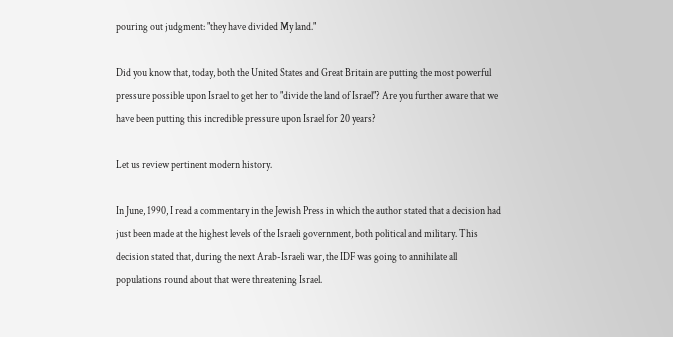pouring out judgment: "they have divided My land."

Did you know that, today, both the United States and Great Britain are putting the most powerful pressure possible upon Israel to get her to "divide the land of Israel"? Are you further aware that we have been putting this incredible pressure upon Israel for 20 years?

Let us review pertinent modern history.

In June, 1990, I read a commentary in the Jewish Press in which the author stated that a decision had just been made at the highest levels of the Israeli government, both political and military. This decision stated that, during the next Arab-Israeli war, the IDF was going to annihilate all populations round about that were threatening Israel.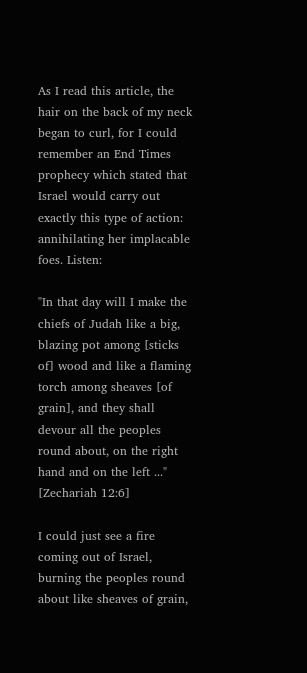As I read this article, the hair on the back of my neck began to curl, for I could remember an End Times prophecy which stated that Israel would carry out exactly this type of action: annihilating her implacable foes. Listen:

"In that day will I make the chiefs of Judah like a big, blazing pot among [sticks of] wood and like a flaming torch among sheaves [of grain], and they shall devour all the peoples round about, on the right hand and on the left ..." [Zechariah 12:6]

I could just see a fire coming out of Israel, burning the peoples round about like sheaves of grain,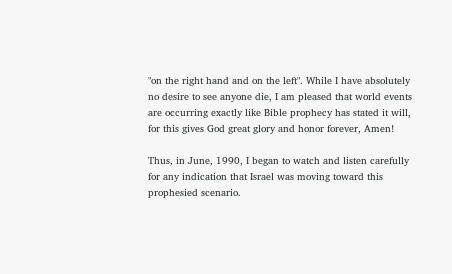"on the right hand and on the left". While I have absolutely no desire to see anyone die, I am pleased that world events are occurring exactly like Bible prophecy has stated it will, for this gives God great glory and honor forever, Amen!

Thus, in June, 1990, I began to watch and listen carefully for any indication that Israel was moving toward this prophesied scenario.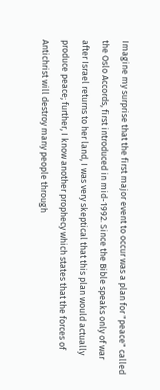Imagine my surprise that the first major event to occur was a plan for "peace" called the Oslo Accords, first introduced in mid-1992. Since the Bible speaks only of war after Israel returns to her land, I was very skeptical that this plan would actually produce peace; further, I know another prophecy which states that the forces of Antichrist will destroy many people through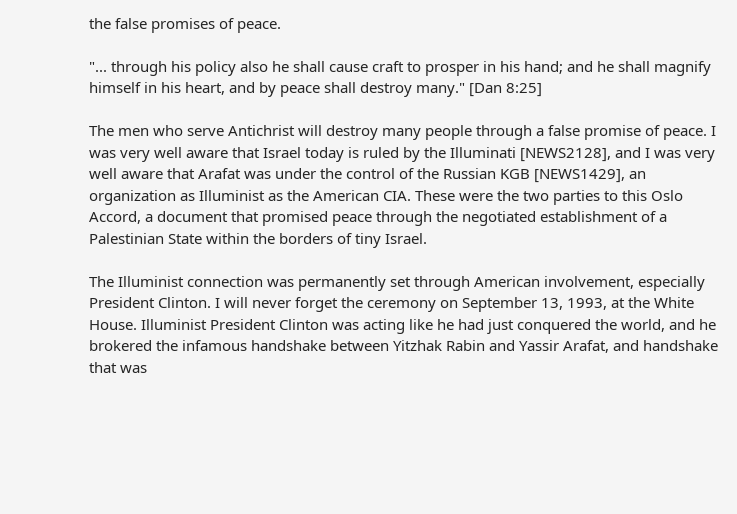the false promises of peace.

"... through his policy also he shall cause craft to prosper in his hand; and he shall magnify himself in his heart, and by peace shall destroy many." [Dan 8:25]

The men who serve Antichrist will destroy many people through a false promise of peace. I was very well aware that Israel today is ruled by the Illuminati [NEWS2128], and I was very well aware that Arafat was under the control of the Russian KGB [NEWS1429], an organization as Illuminist as the American CIA. These were the two parties to this Oslo Accord, a document that promised peace through the negotiated establishment of a Palestinian State within the borders of tiny Israel.

The Illuminist connection was permanently set through American involvement, especially President Clinton. I will never forget the ceremony on September 13, 1993, at the White House. Illuminist President Clinton was acting like he had just conquered the world, and he brokered the infamous handshake between Yitzhak Rabin and Yassir Arafat, and handshake that was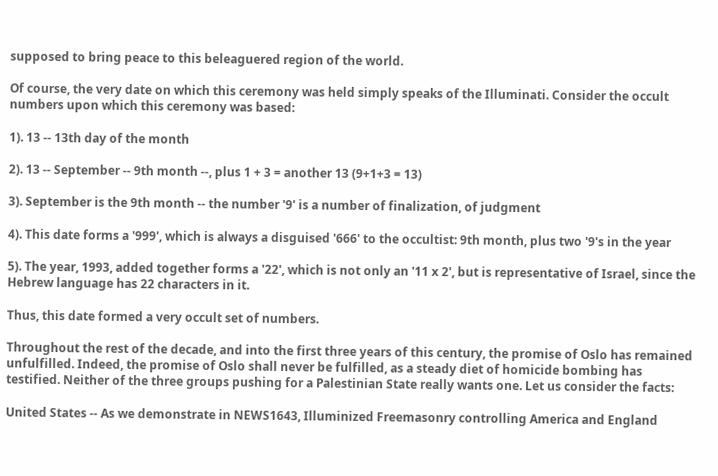supposed to bring peace to this beleaguered region of the world.

Of course, the very date on which this ceremony was held simply speaks of the Illuminati. Consider the occult numbers upon which this ceremony was based:

1). 13 -- 13th day of the month

2). 13 -- September -- 9th month --, plus 1 + 3 = another 13 (9+1+3 = 13)

3). September is the 9th month -- the number '9' is a number of finalization, of judgment

4). This date forms a '999', which is always a disguised '666' to the occultist: 9th month, plus two '9's in the year

5). The year, 1993, added together forms a '22', which is not only an '11 x 2', but is representative of Israel, since the Hebrew language has 22 characters in it.

Thus, this date formed a very occult set of numbers.

Throughout the rest of the decade, and into the first three years of this century, the promise of Oslo has remained unfulfilled. Indeed, the promise of Oslo shall never be fulfilled, as a steady diet of homicide bombing has testified. Neither of the three groups pushing for a Palestinian State really wants one. Let us consider the facts:

United States -- As we demonstrate in NEWS1643, Illuminized Freemasonry controlling America and England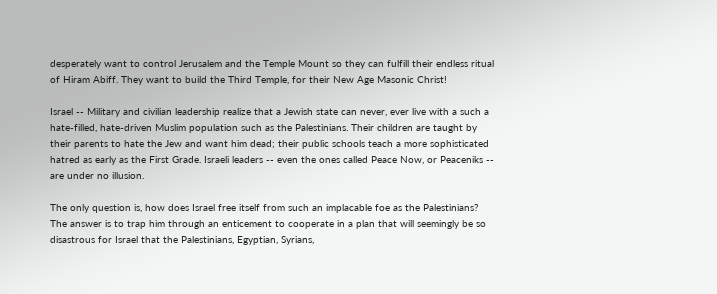desperately want to control Jerusalem and the Temple Mount so they can fulfill their endless ritual of Hiram Abiff. They want to build the Third Temple, for their New Age Masonic Christ!

Israel -- Military and civilian leadership realize that a Jewish state can never, ever live with a such a hate-filled, hate-driven Muslim population such as the Palestinians. Their children are taught by their parents to hate the Jew and want him dead; their public schools teach a more sophisticated hatred as early as the First Grade. Israeli leaders -- even the ones called Peace Now, or Peaceniks -- are under no illusion.

The only question is, how does Israel free itself from such an implacable foe as the Palestinians? The answer is to trap him through an enticement to cooperate in a plan that will seemingly be so disastrous for Israel that the Palestinians, Egyptian, Syrians,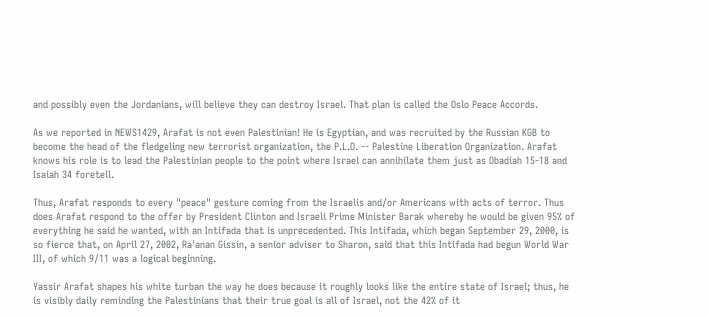and possibly even the Jordanians, will believe they can destroy Israel. That plan is called the Oslo Peace Accords.

As we reported in NEWS1429, Arafat is not even Palestinian! He is Egyptian, and was recruited by the Russian KGB to become the head of the fledgeling new terrorist organization, the P.L.O. -- Palestine Liberation Organization. Arafat knows his role is to lead the Palestinian people to the point where Israel can annihilate them just as Obadiah 15-18 and Isaiah 34 foretell.

Thus, Arafat responds to every "peace" gesture coming from the Israelis and/or Americans with acts of terror. Thus does Arafat respond to the offer by President Clinton and Israeli Prime Minister Barak whereby he would be given 95% of everything he said he wanted, with an Intifada that is unprecedented. This Intifada, which began September 29, 2000, is so fierce that, on April 27, 2002, Ra'anan Gissin, a senior adviser to Sharon, said that this Intifada had begun World War III, of which 9/11 was a logical beginning.

Yassir Arafat shapes his white turban the way he does because it roughly looks like the entire state of Israel; thus, he is visibly daily reminding the Palestinians that their true goal is all of Israel, not the 42% of it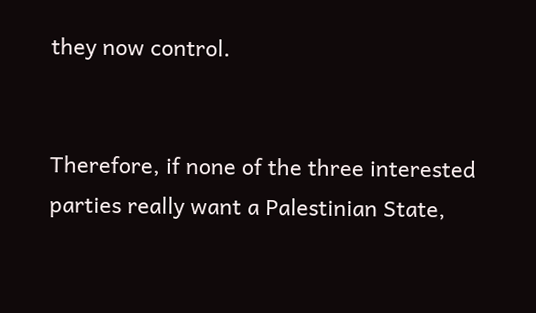they now control.


Therefore, if none of the three interested parties really want a Palestinian State,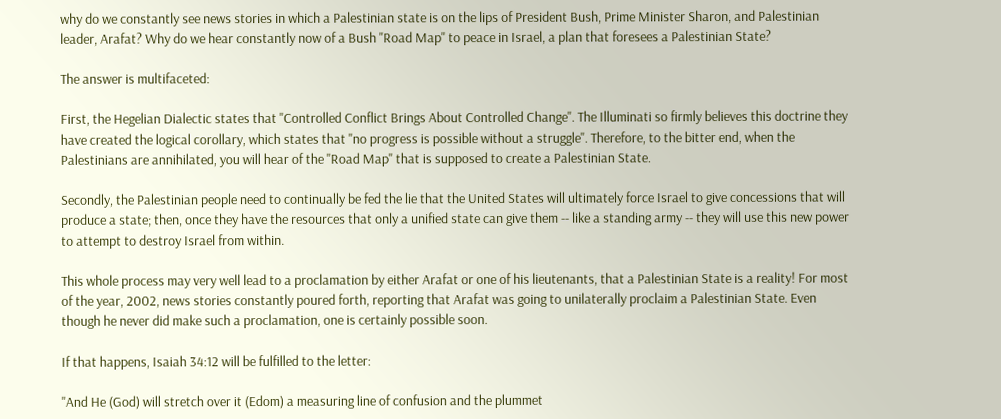why do we constantly see news stories in which a Palestinian state is on the lips of President Bush, Prime Minister Sharon, and Palestinian leader, Arafat? Why do we hear constantly now of a Bush "Road Map" to peace in Israel, a plan that foresees a Palestinian State?

The answer is multifaceted:

First, the Hegelian Dialectic states that "Controlled Conflict Brings About Controlled Change". The Illuminati so firmly believes this doctrine they have created the logical corollary, which states that "no progress is possible without a struggle". Therefore, to the bitter end, when the Palestinians are annihilated, you will hear of the "Road Map" that is supposed to create a Palestinian State.

Secondly, the Palestinian people need to continually be fed the lie that the United States will ultimately force Israel to give concessions that will produce a state; then, once they have the resources that only a unified state can give them -- like a standing army -- they will use this new power to attempt to destroy Israel from within.

This whole process may very well lead to a proclamation by either Arafat or one of his lieutenants, that a Palestinian State is a reality! For most of the year, 2002, news stories constantly poured forth, reporting that Arafat was going to unilaterally proclaim a Palestinian State. Even though he never did make such a proclamation, one is certainly possible soon.

If that happens, Isaiah 34:12 will be fulfilled to the letter:

"And He (God) will stretch over it (Edom) a measuring line of confusion and the plummet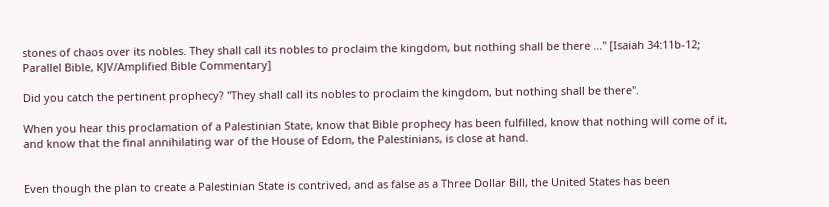stones of chaos over its nobles. They shall call its nobles to proclaim the kingdom, but nothing shall be there ..." [Isaiah 34:11b-12; Parallel Bible, KJV/Amplified Bible Commentary]

Did you catch the pertinent prophecy? "They shall call its nobles to proclaim the kingdom, but nothing shall be there".

When you hear this proclamation of a Palestinian State, know that Bible prophecy has been fulfilled, know that nothing will come of it, and know that the final annihilating war of the House of Edom, the Palestinians, is close at hand.


Even though the plan to create a Palestinian State is contrived, and as false as a Three Dollar Bill, the United States has been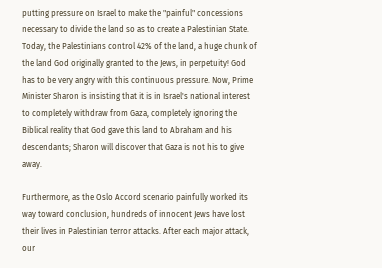putting pressure on Israel to make the "painful" concessions necessary to divide the land so as to create a Palestinian State. Today, the Palestinians control 42% of the land, a huge chunk of the land God originally granted to the Jews, in perpetuity! God has to be very angry with this continuous pressure. Now, Prime Minister Sharon is insisting that it is in Israel's national interest to completely withdraw from Gaza, completely ignoring the Biblical reality that God gave this land to Abraham and his descendants; Sharon will discover that Gaza is not his to give away.

Furthermore, as the Oslo Accord scenario painfully worked its way toward conclusion, hundreds of innocent Jews have lost their lives in Palestinian terror attacks. After each major attack, our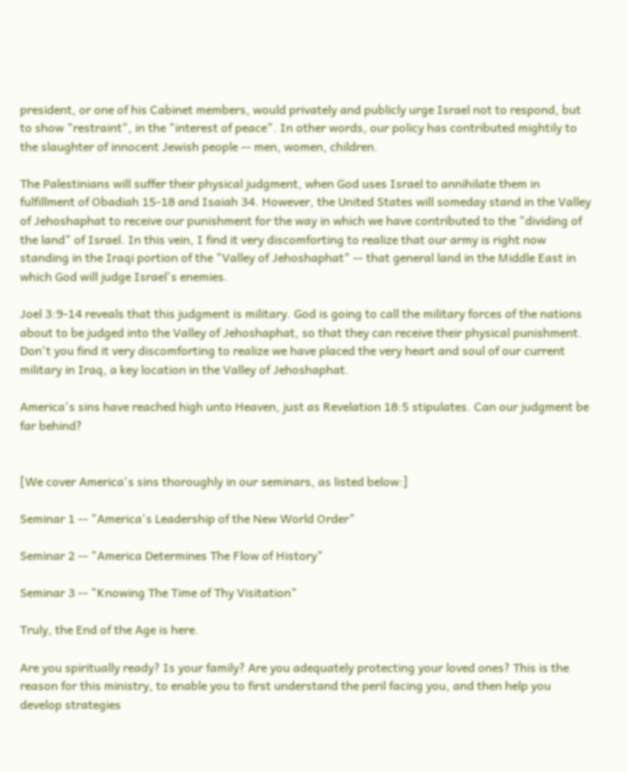president, or one of his Cabinet members, would privately and publicly urge Israel not to respond, but to show "restraint", in the "interest of peace". In other words, our policy has contributed mightily to the slaughter of innocent Jewish people -- men, women, children.

The Palestinians will suffer their physical judgment, when God uses Israel to annihilate them in fulfillment of Obadiah 15-18 and Isaiah 34. However, the United States will someday stand in the Valley of Jehoshaphat to receive our punishment for the way in which we have contributed to the "dividing of the land" of Israel. In this vein, I find it very discomforting to realize that our army is right now standing in the Iraqi portion of the "Valley of Jehoshaphat" -- that general land in the Middle East in which God will judge Israel's enemies.

Joel 3:9-14 reveals that this judgment is military. God is going to call the military forces of the nations about to be judged into the Valley of Jehoshaphat, so that they can receive their physical punishment. Don't you find it very discomforting to realize we have placed the very heart and soul of our current military in Iraq, a key location in the Valley of Jehoshaphat.

America's sins have reached high unto Heaven, just as Revelation 18:5 stipulates. Can our judgment be far behind?


[We cover America's sins thoroughly in our seminars, as listed below:]

Seminar 1 -- "America's Leadership of the New World Order"

Seminar 2 -- "America Determines The Flow of History"

Seminar 3 -- "Knowing The Time of Thy Visitation"

Truly, the End of the Age is here.

Are you spiritually ready? Is your family? Are you adequately protecting your loved ones? This is the reason for this ministry, to enable you to first understand the peril facing you, and then help you develop strategies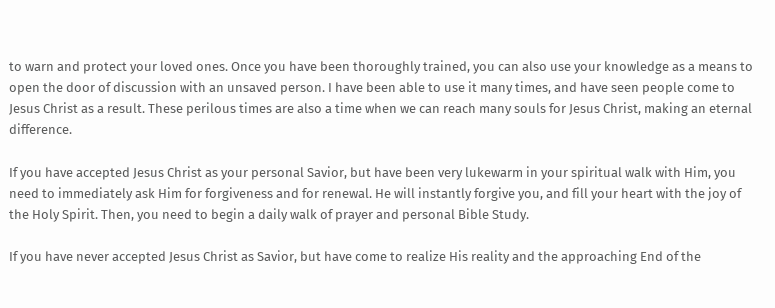to warn and protect your loved ones. Once you have been thoroughly trained, you can also use your knowledge as a means to open the door of discussion with an unsaved person. I have been able to use it many times, and have seen people come to Jesus Christ as a result. These perilous times are also a time when we can reach many souls for Jesus Christ, making an eternal difference.

If you have accepted Jesus Christ as your personal Savior, but have been very lukewarm in your spiritual walk with Him, you need to immediately ask Him for forgiveness and for renewal. He will instantly forgive you, and fill your heart with the joy of the Holy Spirit. Then, you need to begin a daily walk of prayer and personal Bible Study.

If you have never accepted Jesus Christ as Savior, but have come to realize His reality and the approaching End of the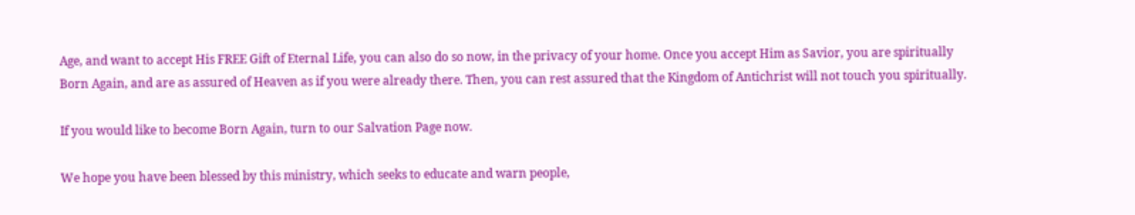Age, and want to accept His FREE Gift of Eternal Life, you can also do so now, in the privacy of your home. Once you accept Him as Savior, you are spiritually Born Again, and are as assured of Heaven as if you were already there. Then, you can rest assured that the Kingdom of Antichrist will not touch you spiritually.

If you would like to become Born Again, turn to our Salvation Page now.

We hope you have been blessed by this ministry, which seeks to educate and warn people,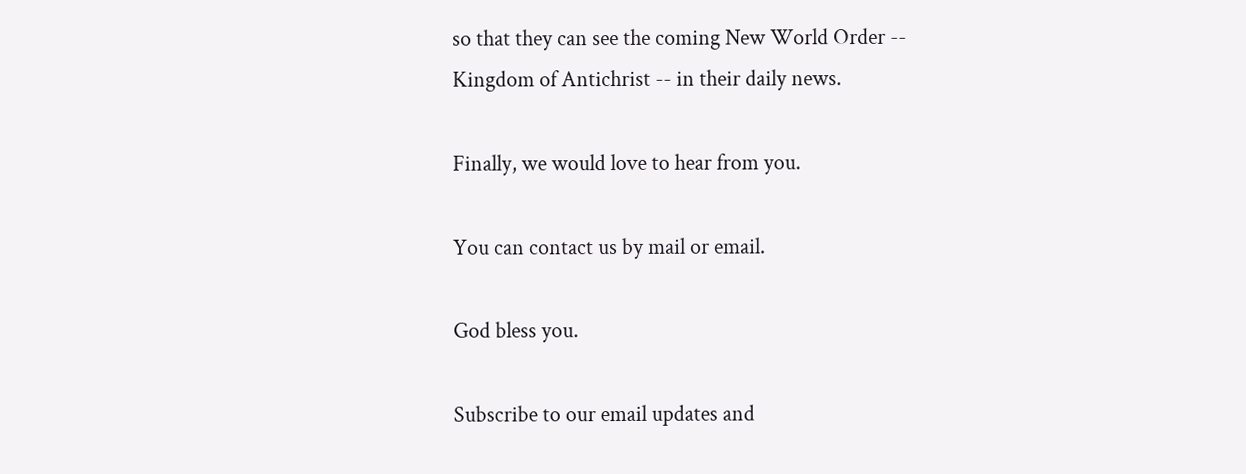so that they can see the coming New World Order -- Kingdom of Antichrist -- in their daily news.

Finally, we would love to hear from you.

You can contact us by mail or email.

God bless you.

Subscribe to our email updates and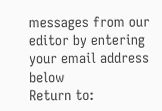messages from our editor by entering your email address below
Return to: